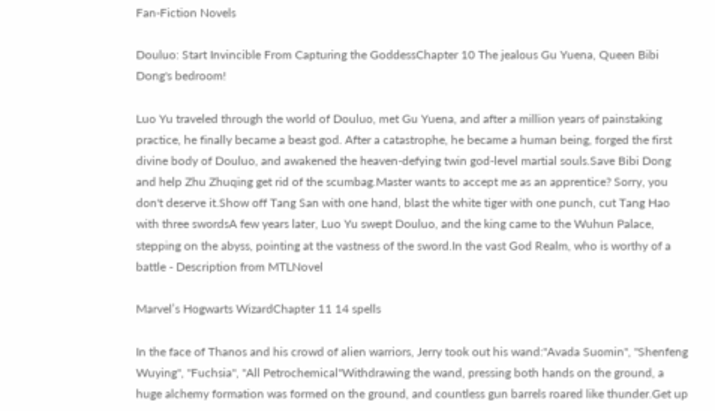Fan-Fiction Novels

Douluo: Start Invincible From Capturing the GoddessChapter 10 The jealous Gu Yuena, Queen Bibi Dong's bedroom!

Luo Yu traveled through the world of Douluo, met Gu Yuena, and after a million years of painstaking practice, he finally became a beast god. After a catastrophe, he became a human being, forged the first divine body of Douluo, and awakened the heaven-defying twin god-level martial souls.Save Bibi Dong and help Zhu Zhuqing get rid of the scumbag.Master wants to accept me as an apprentice? Sorry, you don't deserve it.Show off Tang San with one hand, blast the white tiger with one punch, cut Tang Hao with three swordsA few years later, Luo Yu swept Douluo, and the king came to the Wuhun Palace, stepping on the abyss, pointing at the vastness of the sword.In the vast God Realm, who is worthy of a battle - Description from MTLNovel

Marvel’s Hogwarts WizardChapter 11 14 spells

In the face of Thanos and his crowd of alien warriors, Jerry took out his wand:"Avada Suomin", "Shenfeng Wuying", "Fuchsia", "All Petrochemical"Withdrawing the wand, pressing both hands on the ground, a huge alchemy formation was formed on the ground, and countless gun barrels roared like thunder.Get up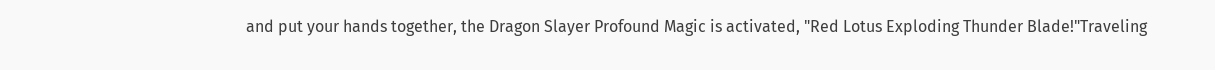and put your hands together, the Dragon Slayer Profound Magic is activated, "Red Lotus Exploding Thunder Blade!"Traveling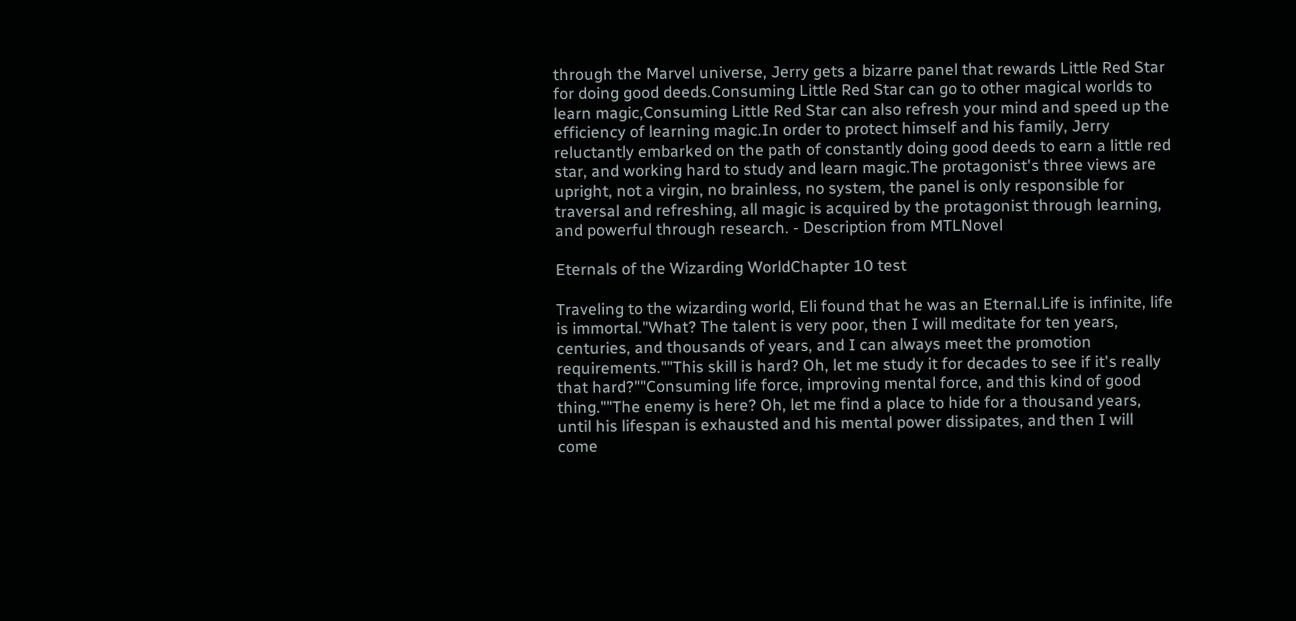through the Marvel universe, Jerry gets a bizarre panel that rewards Little Red Star for doing good deeds.Consuming Little Red Star can go to other magical worlds to learn magic,Consuming Little Red Star can also refresh your mind and speed up the efficiency of learning magic.In order to protect himself and his family, Jerry reluctantly embarked on the path of constantly doing good deeds to earn a little red star, and working hard to study and learn magic.The protagonist's three views are upright, not a virgin, no brainless, no system, the panel is only responsible for traversal and refreshing, all magic is acquired by the protagonist through learning, and powerful through research. - Description from MTLNovel

Eternals of the Wizarding WorldChapter 10 test

Traveling to the wizarding world, Eli found that he was an Eternal.Life is infinite, life is immortal."What? The talent is very poor, then I will meditate for ten years, centuries, and thousands of years, and I can always meet the promotion requirements.""This skill is hard? Oh, let me study it for decades to see if it's really that hard?""Consuming life force, improving mental force, and this kind of good thing.""The enemy is here? Oh, let me find a place to hide for a thousand years, until his lifespan is exhausted and his mental power dissipates, and then I will come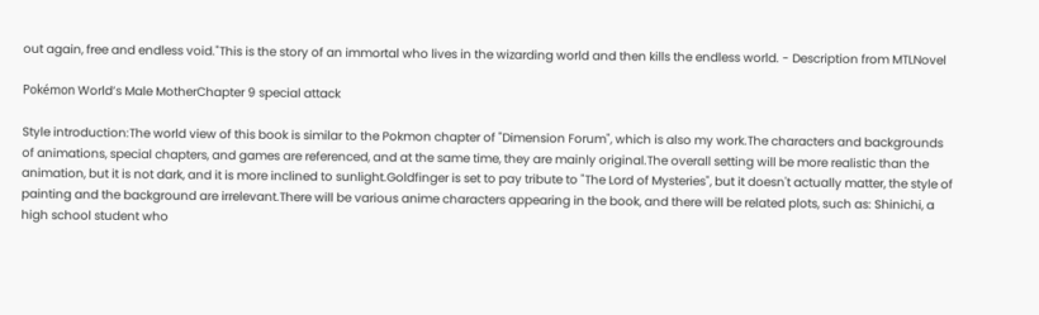out again, free and endless void."This is the story of an immortal who lives in the wizarding world and then kills the endless world. - Description from MTLNovel

Pokémon World’s Male MotherChapter 9 special attack

Style introduction:The world view of this book is similar to the Pokmon chapter of "Dimension Forum", which is also my work.The characters and backgrounds of animations, special chapters, and games are referenced, and at the same time, they are mainly original.The overall setting will be more realistic than the animation, but it is not dark, and it is more inclined to sunlight.Goldfinger is set to pay tribute to "The Lord of Mysteries", but it doesn't actually matter, the style of painting and the background are irrelevant.There will be various anime characters appearing in the book, and there will be related plots, such as: Shinichi, a high school student who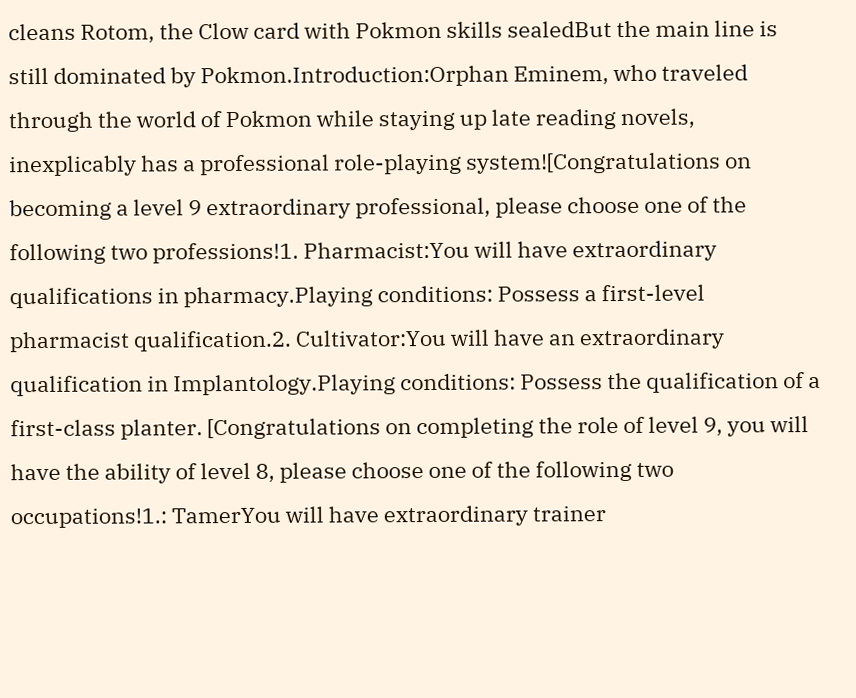cleans Rotom, the Clow card with Pokmon skills sealedBut the main line is still dominated by Pokmon.Introduction:Orphan Eminem, who traveled through the world of Pokmon while staying up late reading novels, inexplicably has a professional role-playing system![Congratulations on becoming a level 9 extraordinary professional, please choose one of the following two professions!1. Pharmacist:You will have extraordinary qualifications in pharmacy.Playing conditions: Possess a first-level pharmacist qualification.2. Cultivator:You will have an extraordinary qualification in Implantology.Playing conditions: Possess the qualification of a first-class planter. [Congratulations on completing the role of level 9, you will have the ability of level 8, please choose one of the following two occupations!1.: TamerYou will have extraordinary trainer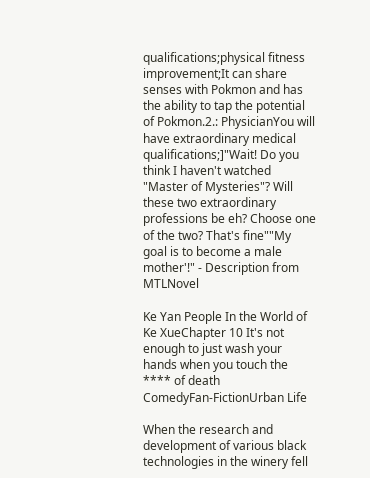qualifications;physical fitness improvement;It can share senses with Pokmon and has the ability to tap the potential of Pokmon.2.: PhysicianYou will have extraordinary medical qualifications;]"Wait! Do you think I haven't watched "Master of Mysteries"? Will these two extraordinary professions be eh? Choose one of the two? That's fine""My goal is to become a male mother'!" - Description from MTLNovel

Ke Yan People In the World of Ke XueChapter 10 It's not enough to just wash your hands when you touch the **** of death
ComedyFan-FictionUrban Life

When the research and development of various black technologies in the winery fell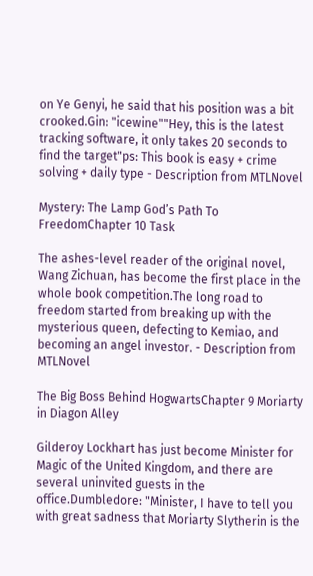on Ye Genyi, he said that his position was a bit crooked.Gin: "icewine""Hey, this is the latest tracking software, it only takes 20 seconds to find the target"ps: This book is easy + crime solving + daily type - Description from MTLNovel

Mystery: The Lamp God’s Path To FreedomChapter 10 Task

The ashes-level reader of the original novel, Wang Zichuan, has become the first place in the whole book competition.The long road to freedom started from breaking up with the mysterious queen, defecting to Kemiao, and becoming an angel investor. - Description from MTLNovel

The Big Boss Behind HogwartsChapter 9 Moriarty in Diagon Alley

Gilderoy Lockhart has just become Minister for Magic of the United Kingdom, and there are several uninvited guests in the office.Dumbledore: "Minister, I have to tell you with great sadness that Moriarty Slytherin is the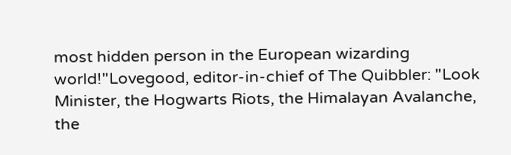most hidden person in the European wizarding world!"Lovegood, editor-in-chief of The Quibbler: "Look Minister, the Hogwarts Riots, the Himalayan Avalanche, the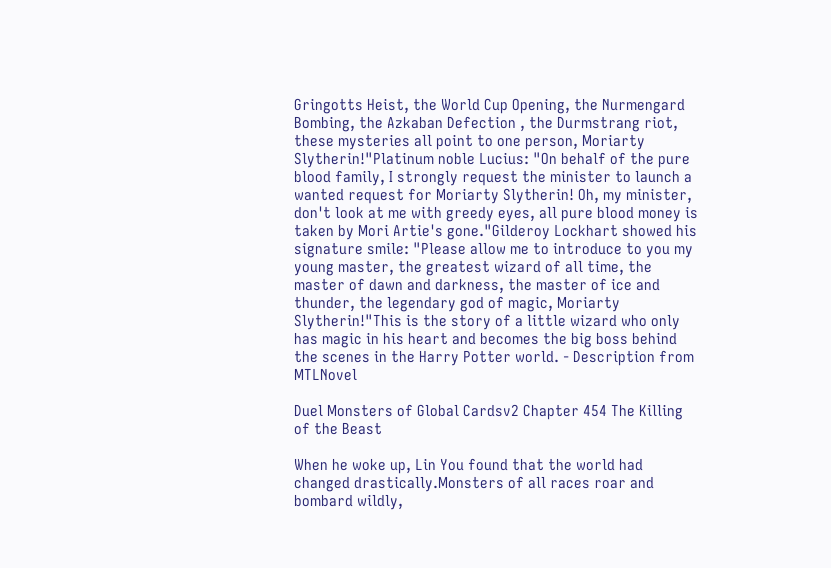Gringotts Heist, the World Cup Opening, the Nurmengard Bombing, the Azkaban Defection , the Durmstrang riot, these mysteries all point to one person, Moriarty Slytherin!"Platinum noble Lucius: "On behalf of the pure blood family, I strongly request the minister to launch a wanted request for Moriarty Slytherin! Oh, my minister, don't look at me with greedy eyes, all pure blood money is taken by Mori Artie's gone."Gilderoy Lockhart showed his signature smile: "Please allow me to introduce to you my young master, the greatest wizard of all time, the master of dawn and darkness, the master of ice and thunder, the legendary god of magic, Moriarty Slytherin!"This is the story of a little wizard who only has magic in his heart and becomes the big boss behind the scenes in the Harry Potter world. - Description from MTLNovel

Duel Monsters of Global Cardsv2 Chapter 454 The Killing of the Beast

When he woke up, Lin You found that the world had changed drastically.Monsters of all races roar and bombard wildly,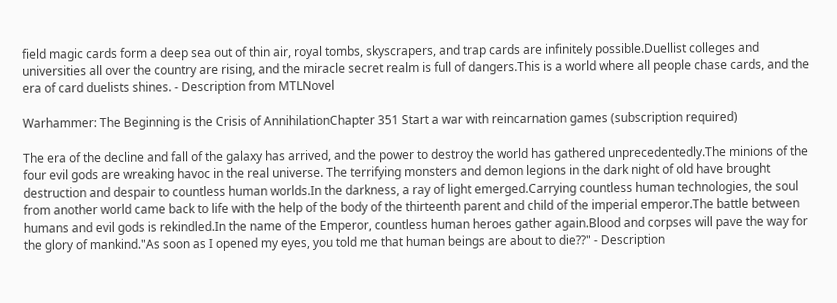field magic cards form a deep sea out of thin air, royal tombs, skyscrapers, and trap cards are infinitely possible.Duellist colleges and universities all over the country are rising, and the miracle secret realm is full of dangers.This is a world where all people chase cards, and the era of card duelists shines. - Description from MTLNovel

Warhammer: The Beginning is the Crisis of AnnihilationChapter 351 Start a war with reincarnation games (subscription required)

The era of the decline and fall of the galaxy has arrived, and the power to destroy the world has gathered unprecedentedly.The minions of the four evil gods are wreaking havoc in the real universe. The terrifying monsters and demon legions in the dark night of old have brought destruction and despair to countless human worlds.In the darkness, a ray of light emerged.Carrying countless human technologies, the soul from another world came back to life with the help of the body of the thirteenth parent and child of the imperial emperor.The battle between humans and evil gods is rekindled.In the name of the Emperor, countless human heroes gather again.Blood and corpses will pave the way for the glory of mankind."As soon as I opened my eyes, you told me that human beings are about to die??" - Description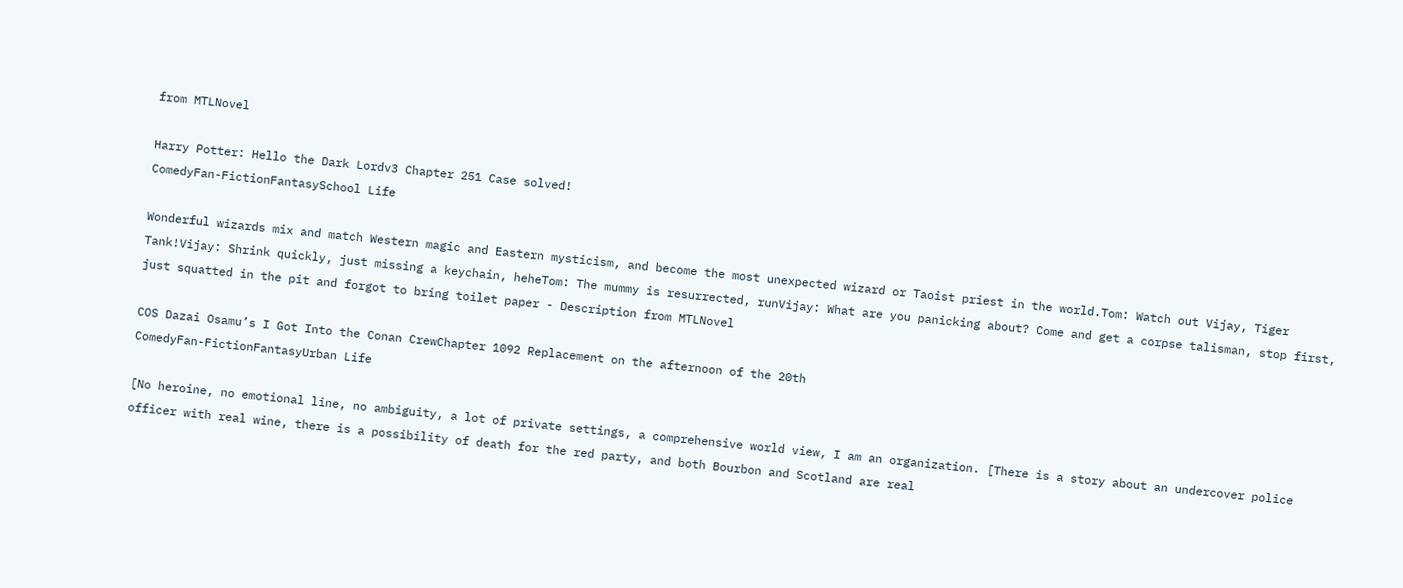from MTLNovel

Harry Potter: Hello the Dark Lordv3 Chapter 251 Case solved!
ComedyFan-FictionFantasySchool Life

Wonderful wizards mix and match Western magic and Eastern mysticism, and become the most unexpected wizard or Taoist priest in the world.Tom: Watch out Vijay, Tiger Tank!Vijay: Shrink quickly, just missing a keychain, heheTom: The mummy is resurrected, runVijay: What are you panicking about? Come and get a corpse talisman, stop first, just squatted in the pit and forgot to bring toilet paper - Description from MTLNovel

COS Dazai Osamu’s I Got Into the Conan CrewChapter 1092 Replacement on the afternoon of the 20th
ComedyFan-FictionFantasyUrban Life

[No heroine, no emotional line, no ambiguity, a lot of private settings, a comprehensive world view, I am an organization. [There is a story about an undercover police officer with real wine, there is a possibility of death for the red party, and both Bourbon and Scotland are real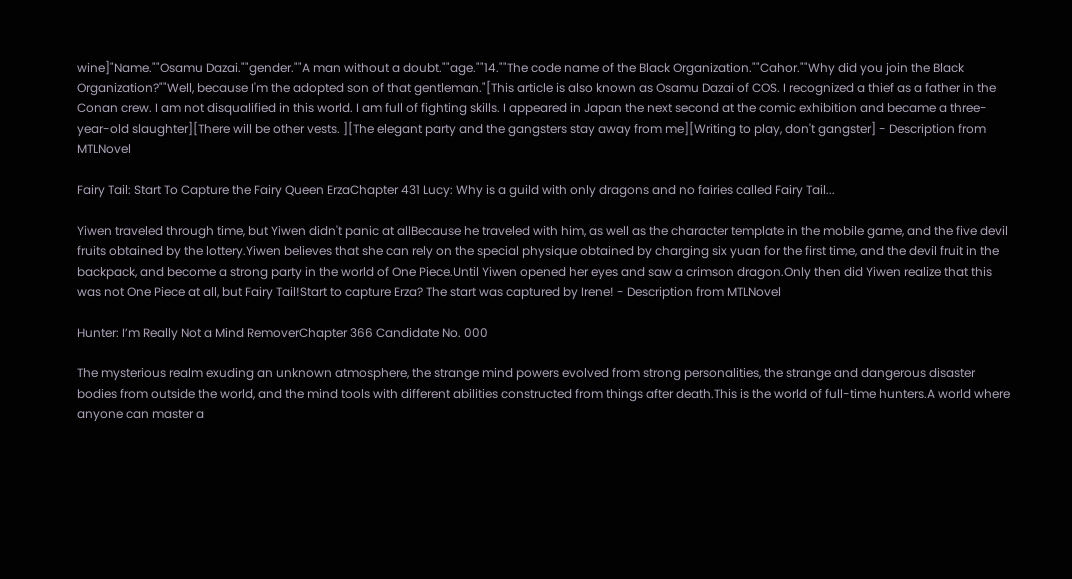wine]"Name.""Osamu Dazai.""gender.""A man without a doubt.""age.""14.""The code name of the Black Organization.""Cahor.""Why did you join the Black Organization?""Well, because I'm the adopted son of that gentleman."[This article is also known as Osamu Dazai of COS. I recognized a thief as a father in the Conan crew. I am not disqualified in this world. I am full of fighting skills. I appeared in Japan the next second at the comic exhibition and became a three-year-old slaughter][There will be other vests. ][The elegant party and the gangsters stay away from me][Writing to play, don't gangster] - Description from MTLNovel

Fairy Tail: Start To Capture the Fairy Queen ErzaChapter 431 Lucy: Why is a guild with only dragons and no fairies called Fairy Tail...

Yiwen traveled through time, but Yiwen didn't panic at allBecause he traveled with him, as well as the character template in the mobile game, and the five devil fruits obtained by the lottery.Yiwen believes that she can rely on the special physique obtained by charging six yuan for the first time, and the devil fruit in the backpack, and become a strong party in the world of One Piece.Until Yiwen opened her eyes and saw a crimson dragon.Only then did Yiwen realize that this was not One Piece at all, but Fairy Tail!Start to capture Erza? The start was captured by Irene! - Description from MTLNovel

Hunter: I’m Really Not a Mind RemoverChapter 366 Candidate No. 000

The mysterious realm exuding an unknown atmosphere, the strange mind powers evolved from strong personalities, the strange and dangerous disaster bodies from outside the world, and the mind tools with different abilities constructed from things after death.This is the world of full-time hunters.A world where anyone can master a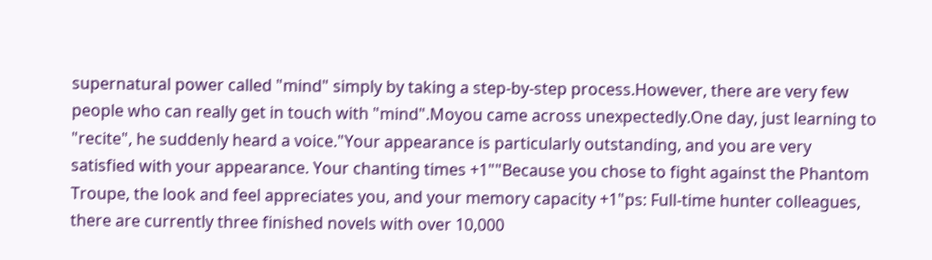supernatural power called "mind" simply by taking a step-by-step process.However, there are very few people who can really get in touch with "mind".Moyou came across unexpectedly.One day, just learning to "recite", he suddenly heard a voice."Your appearance is particularly outstanding, and you are very satisfied with your appearance. Your chanting times +1""Because you chose to fight against the Phantom Troupe, the look and feel appreciates you, and your memory capacity +1"ps: Full-time hunter colleagues, there are currently three finished novels with over 10,000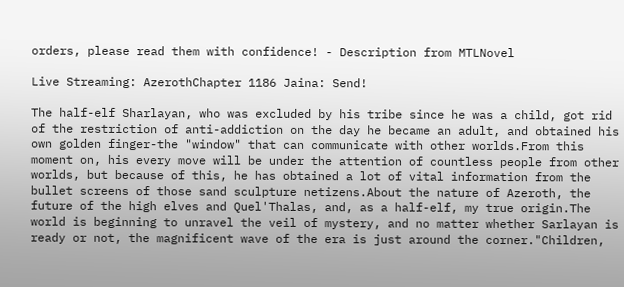orders, please read them with confidence! - Description from MTLNovel

Live Streaming: AzerothChapter 1186 Jaina: Send!

The half-elf Sharlayan, who was excluded by his tribe since he was a child, got rid of the restriction of anti-addiction on the day he became an adult, and obtained his own golden finger-the "window" that can communicate with other worlds.From this moment on, his every move will be under the attention of countless people from other worlds, but because of this, he has obtained a lot of vital information from the bullet screens of those sand sculpture netizens.About the nature of Azeroth, the future of the high elves and Quel'Thalas, and, as a half-elf, my true origin.The world is beginning to unravel the veil of mystery, and no matter whether Sarlayan is ready or not, the magnificent wave of the era is just around the corner."Children,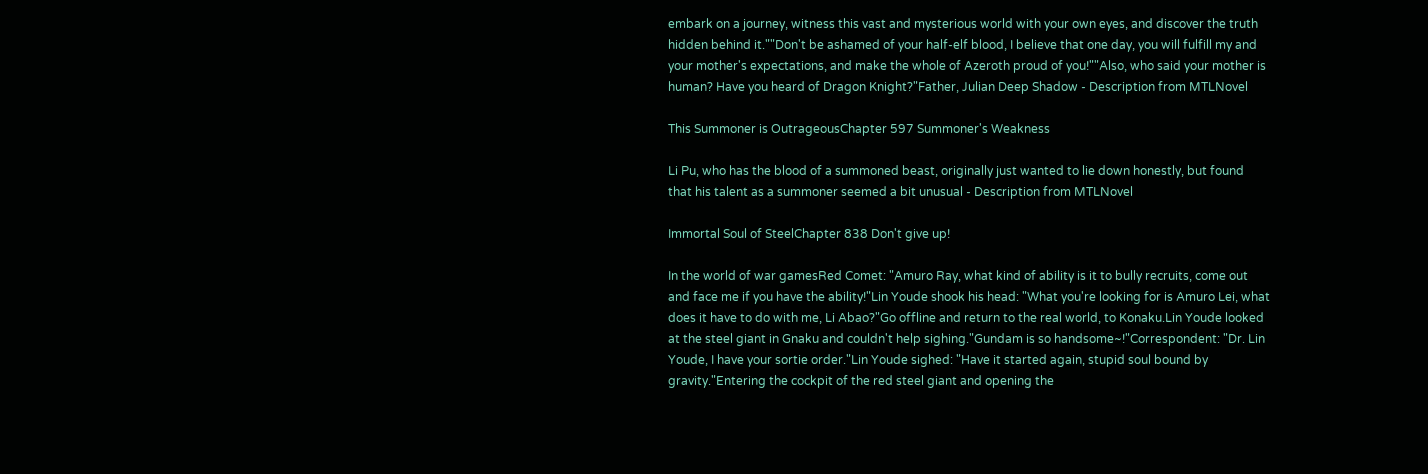embark on a journey, witness this vast and mysterious world with your own eyes, and discover the truth hidden behind it.""Don't be ashamed of your half-elf blood, I believe that one day, you will fulfill my and your mother's expectations, and make the whole of Azeroth proud of you!""Also, who said your mother is human? Have you heard of Dragon Knight?"Father, Julian Deep Shadow - Description from MTLNovel

This Summoner is OutrageousChapter 597 Summoner's Weakness

Li Pu, who has the blood of a summoned beast, originally just wanted to lie down honestly, but found that his talent as a summoner seemed a bit unusual - Description from MTLNovel

Immortal Soul of SteelChapter 838 Don't give up!

In the world of war gamesRed Comet: "Amuro Ray, what kind of ability is it to bully recruits, come out and face me if you have the ability!"Lin Youde shook his head: "What you're looking for is Amuro Lei, what does it have to do with me, Li Abao?"Go offline and return to the real world, to Konaku.Lin Youde looked at the steel giant in Gnaku and couldn't help sighing."Gundam is so handsome~!"Correspondent: "Dr. Lin Youde, I have your sortie order."Lin Youde sighed: "Have it started again, stupid soul bound by gravity."Entering the cockpit of the red steel giant and opening the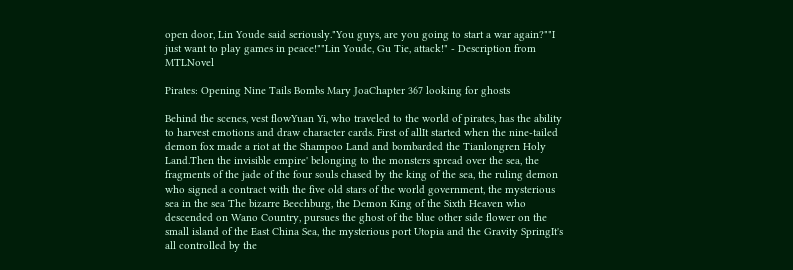open door, Lin Youde said seriously."You guys, are you going to start a war again?""I just want to play games in peace!""Lin Youde, Gu Tie, attack!" - Description from MTLNovel

Pirates: Opening Nine Tails Bombs Mary JoaChapter 367 looking for ghosts

Behind the scenes, vest flowYuan Yi, who traveled to the world of pirates, has the ability to harvest emotions and draw character cards. First of allIt started when the nine-tailed demon fox made a riot at the Shampoo Land and bombarded the Tianlongren Holy Land.Then the invisible empire' belonging to the monsters spread over the sea, the fragments of the jade of the four souls chased by the king of the sea, the ruling demon who signed a contract with the five old stars of the world government, the mysterious sea in the sea The bizarre Beechburg, the Demon King of the Sixth Heaven who descended on Wano Country, pursues the ghost of the blue other side flower on the small island of the East China Sea, the mysterious port Utopia and the Gravity SpringIt's all controlled by the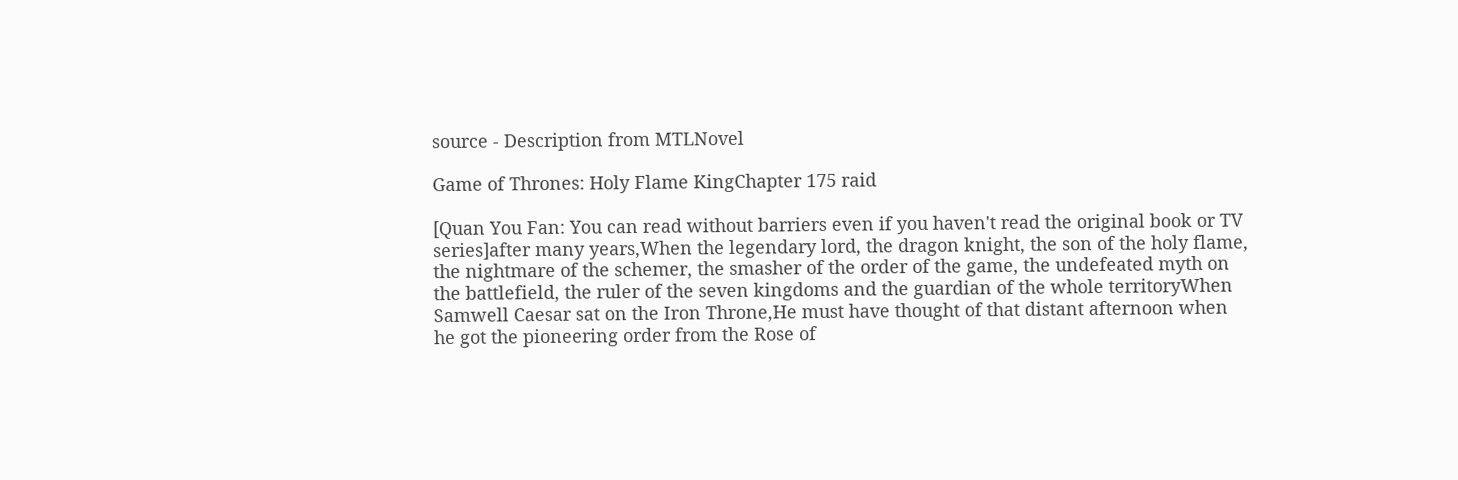source - Description from MTLNovel

Game of Thrones: Holy Flame KingChapter 175 raid

[Quan You Fan: You can read without barriers even if you haven't read the original book or TV series]after many years,When the legendary lord, the dragon knight, the son of the holy flame, the nightmare of the schemer, the smasher of the order of the game, the undefeated myth on the battlefield, the ruler of the seven kingdoms and the guardian of the whole territoryWhen Samwell Caesar sat on the Iron Throne,He must have thought of that distant afternoon when he got the pioneering order from the Rose of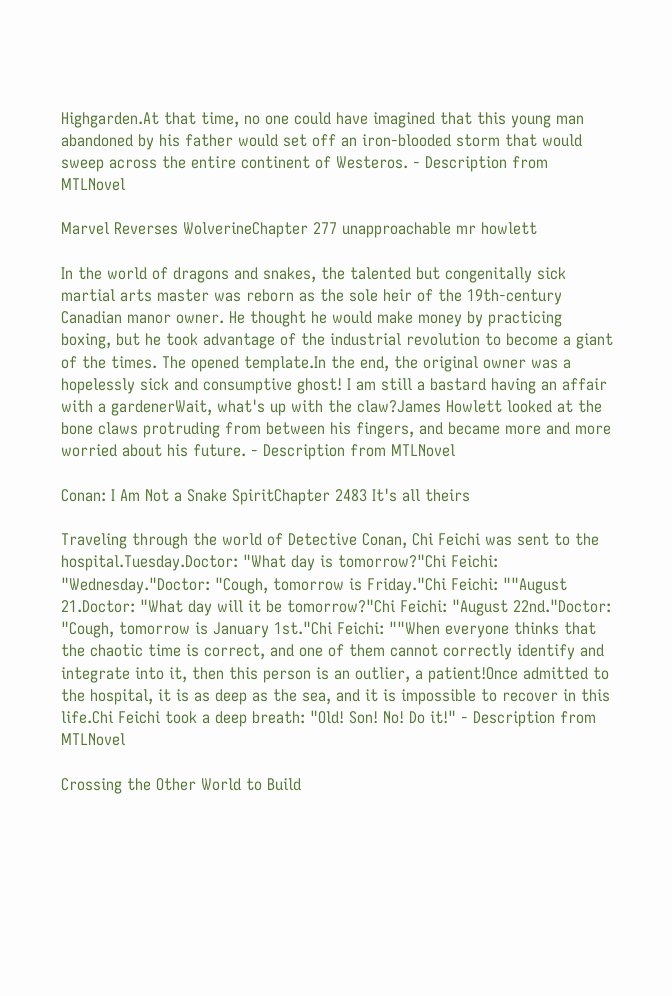Highgarden.At that time, no one could have imagined that this young man abandoned by his father would set off an iron-blooded storm that would sweep across the entire continent of Westeros. - Description from MTLNovel

Marvel Reverses WolverineChapter 277 unapproachable mr howlett

In the world of dragons and snakes, the talented but congenitally sick martial arts master was reborn as the sole heir of the 19th-century Canadian manor owner. He thought he would make money by practicing boxing, but he took advantage of the industrial revolution to become a giant of the times. The opened template.In the end, the original owner was a hopelessly sick and consumptive ghost! I am still a bastard having an affair with a gardenerWait, what's up with the claw?James Howlett looked at the bone claws protruding from between his fingers, and became more and more worried about his future. - Description from MTLNovel

Conan: I Am Not a Snake SpiritChapter 2483 It's all theirs

Traveling through the world of Detective Conan, Chi Feichi was sent to the hospital.Tuesday.Doctor: "What day is tomorrow?"Chi Feichi: "Wednesday."Doctor: "Cough, tomorrow is Friday."Chi Feichi: ""August 21.Doctor: "What day will it be tomorrow?"Chi Feichi: "August 22nd."Doctor: "Cough, tomorrow is January 1st."Chi Feichi: ""When everyone thinks that the chaotic time is correct, and one of them cannot correctly identify and integrate into it, then this person is an outlier, a patient!Once admitted to the hospital, it is as deep as the sea, and it is impossible to recover in this life.Chi Feichi took a deep breath: "Old! Son! No! Do it!" - Description from MTLNovel

Crossing the Other World to Build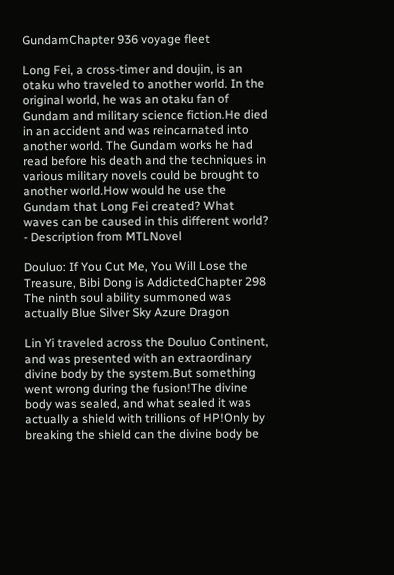GundamChapter 936 voyage fleet

Long Fei, a cross-timer and doujin, is an otaku who traveled to another world. In the original world, he was an otaku fan of Gundam and military science fiction.He died in an accident and was reincarnated into another world. The Gundam works he had read before his death and the techniques in various military novels could be brought to another world.How would he use the Gundam that Long Fei created? What waves can be caused in this different world? - Description from MTLNovel

Douluo: If You Cut Me, You Will Lose the Treasure, Bibi Dong is AddictedChapter 298 The ninth soul ability summoned was actually Blue Silver Sky Azure Dragon

Lin Yi traveled across the Douluo Continent, and was presented with an extraordinary divine body by the system.But something went wrong during the fusion!The divine body was sealed, and what sealed it was actually a shield with trillions of HP!Only by breaking the shield can the divine body be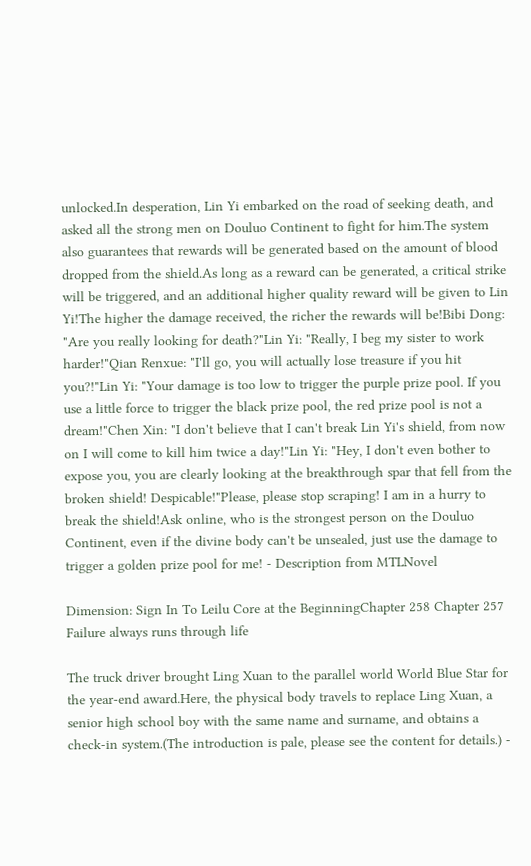unlocked.In desperation, Lin Yi embarked on the road of seeking death, and asked all the strong men on Douluo Continent to fight for him.The system also guarantees that rewards will be generated based on the amount of blood dropped from the shield.As long as a reward can be generated, a critical strike will be triggered, and an additional higher quality reward will be given to Lin Yi!The higher the damage received, the richer the rewards will be!Bibi Dong: "Are you really looking for death?"Lin Yi: "Really, I beg my sister to work harder!"Qian Renxue: "I'll go, you will actually lose treasure if you hit you?!"Lin Yi: "Your damage is too low to trigger the purple prize pool. If you use a little force to trigger the black prize pool, the red prize pool is not a dream!"Chen Xin: "I don't believe that I can't break Lin Yi's shield, from now on I will come to kill him twice a day!"Lin Yi: "Hey, I don't even bother to expose you, you are clearly looking at the breakthrough spar that fell from the broken shield! Despicable!"Please, please stop scraping! I am in a hurry to break the shield!Ask online, who is the strongest person on the Douluo Continent, even if the divine body can't be unsealed, just use the damage to trigger a golden prize pool for me! - Description from MTLNovel

Dimension: Sign In To Leilu Core at the BeginningChapter 258 Chapter 257 Failure always runs through life

The truck driver brought Ling Xuan to the parallel world World Blue Star for the year-end award.Here, the physical body travels to replace Ling Xuan, a senior high school boy with the same name and surname, and obtains a check-in system.(The introduction is pale, please see the content for details.) -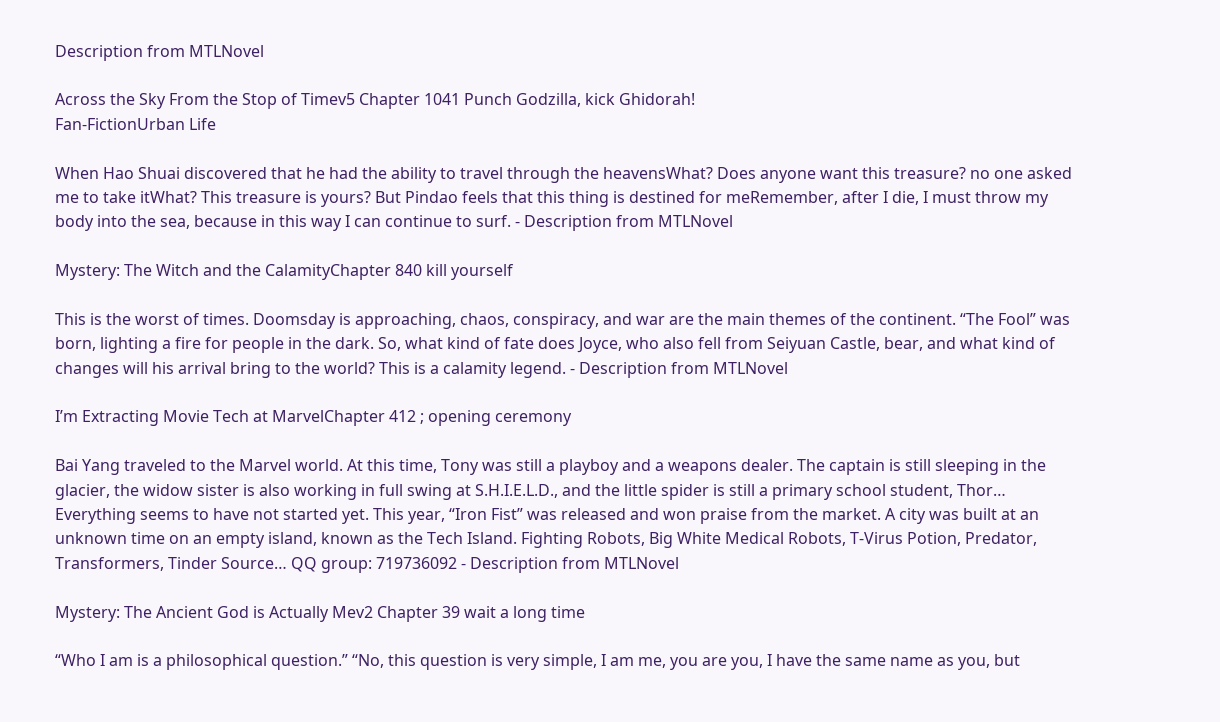Description from MTLNovel

Across the Sky From the Stop of Timev5 Chapter 1041 Punch Godzilla, kick Ghidorah!
Fan-FictionUrban Life

When Hao Shuai discovered that he had the ability to travel through the heavensWhat? Does anyone want this treasure? no one asked me to take itWhat? This treasure is yours? But Pindao feels that this thing is destined for meRemember, after I die, I must throw my body into the sea, because in this way I can continue to surf. - Description from MTLNovel

Mystery: The Witch and the CalamityChapter 840 kill yourself

This is the worst of times. Doomsday is approaching, chaos, conspiracy, and war are the main themes of the continent. “The Fool” was born, lighting a fire for people in the dark. So, what kind of fate does Joyce, who also fell from Seiyuan Castle, bear, and what kind of changes will his arrival bring to the world? This is a calamity legend. - Description from MTLNovel

I’m Extracting Movie Tech at MarvelChapter 412 ; opening ceremony

Bai Yang traveled to the Marvel world. At this time, Tony was still a playboy and a weapons dealer. The captain is still sleeping in the glacier, the widow sister is also working in full swing at S.H.I.E.L.D., and the little spider is still a primary school student, Thor… Everything seems to have not started yet. This year, “Iron Fist” was released and won praise from the market. A city was built at an unknown time on an empty island, known as the Tech Island. Fighting Robots, Big White Medical Robots, T-Virus Potion, Predator, Transformers, Tinder Source… QQ group: 719736092 - Description from MTLNovel

Mystery: The Ancient God is Actually Mev2 Chapter 39 wait a long time

“Who I am is a philosophical question.” “No, this question is very simple, I am me, you are you, I have the same name as you, but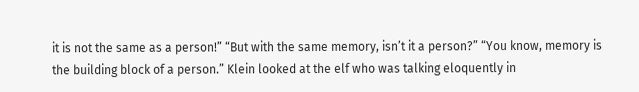it is not the same as a person!” “But with the same memory, isn’t it a person?” “You know, memory is the building block of a person.” Klein looked at the elf who was talking eloquently in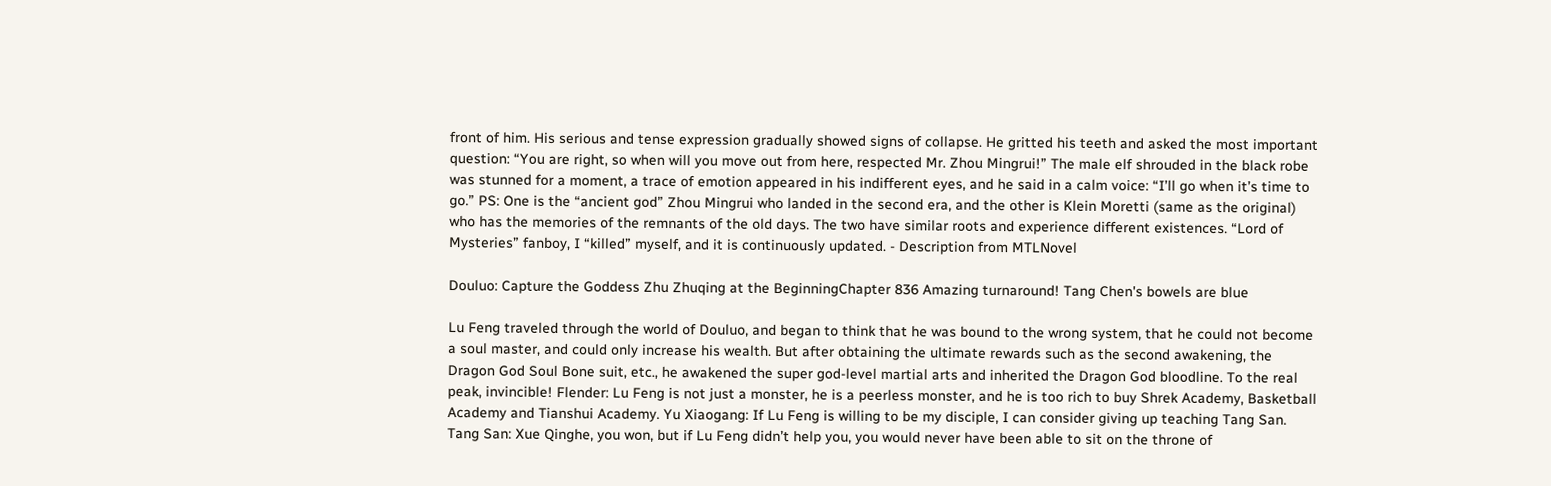front of him. His serious and tense expression gradually showed signs of collapse. He gritted his teeth and asked the most important question: “You are right, so when will you move out from here, respected Mr. Zhou Mingrui!” The male elf shrouded in the black robe was stunned for a moment, a trace of emotion appeared in his indifferent eyes, and he said in a calm voice: “I’ll go when it’s time to go.” PS: One is the “ancient god” Zhou Mingrui who landed in the second era, and the other is Klein Moretti (same as the original) who has the memories of the remnants of the old days. The two have similar roots and experience different existences. “Lord of Mysteries” fanboy, I “killed” myself, and it is continuously updated. - Description from MTLNovel

Douluo: Capture the Goddess Zhu Zhuqing at the BeginningChapter 836 Amazing turnaround! Tang Chen's bowels are blue

Lu Feng traveled through the world of Douluo, and began to think that he was bound to the wrong system, that he could not become a soul master, and could only increase his wealth. But after obtaining the ultimate rewards such as the second awakening, the Dragon God Soul Bone suit, etc., he awakened the super god-level martial arts and inherited the Dragon God bloodline. To the real peak, invincible! Flender: Lu Feng is not just a monster, he is a peerless monster, and he is too rich to buy Shrek Academy, Basketball Academy and Tianshui Academy. Yu Xiaogang: If Lu Feng is willing to be my disciple, I can consider giving up teaching Tang San. Tang San: Xue Qinghe, you won, but if Lu Feng didn’t help you, you would never have been able to sit on the throne of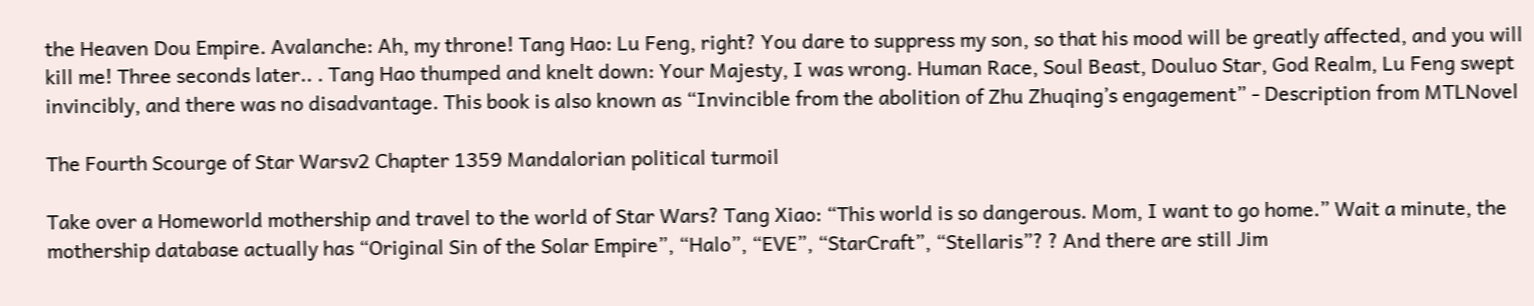the Heaven Dou Empire. Avalanche: Ah, my throne! Tang Hao: Lu Feng, right? You dare to suppress my son, so that his mood will be greatly affected, and you will kill me! Three seconds later.. . Tang Hao thumped and knelt down: Your Majesty, I was wrong. Human Race, Soul Beast, Douluo Star, God Realm, Lu Feng swept invincibly, and there was no disadvantage. This book is also known as “Invincible from the abolition of Zhu Zhuqing’s engagement” - Description from MTLNovel

The Fourth Scourge of Star Warsv2 Chapter 1359 Mandalorian political turmoil

Take over a Homeworld mothership and travel to the world of Star Wars? Tang Xiao: “This world is so dangerous. Mom, I want to go home.” Wait a minute, the mothership database actually has “Original Sin of the Solar Empire”, “Halo”, “EVE”, “StarCraft”, “Stellaris”? ? And there are still Jim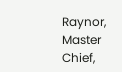Raynor, Master Chief,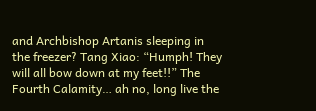and Archbishop Artanis sleeping in the freezer? Tang Xiao: “Humph! They will all bow down at my feet!!” The Fourth Calamity… ah no, long live the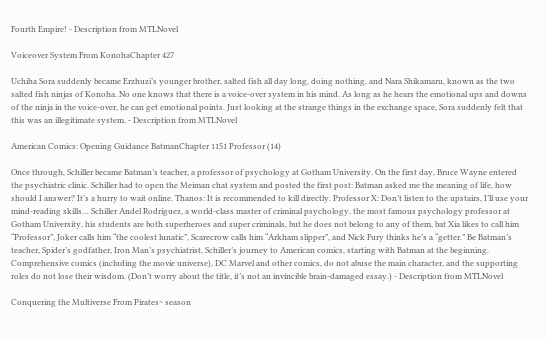Fourth Empire! - Description from MTLNovel

Voiceover System From KonohaChapter 427

Uchiha Sora suddenly became Erzhuzi’s younger brother, salted fish all day long, doing nothing, and Nara Shikamaru, known as the two salted fish ninjas of Konoha. No one knows that there is a voice-over system in his mind. As long as he hears the emotional ups and downs of the ninja in the voice-over, he can get emotional points. Just looking at the strange things in the exchange space, Sora suddenly felt that this was an illegitimate system. - Description from MTLNovel

American Comics: Opening Guidance BatmanChapter 1151 Professor (14)

Once through, Schiller became Batman’s teacher, a professor of psychology at Gotham University. On the first day, Bruce Wayne entered the psychiatric clinic. Schiller had to open the Meiman chat system and posted the first post: Batman asked me the meaning of life, how should I answer? It’s a hurry to wait online. Thanos: It is recommended to kill directly. Professor X: Don’t listen to the upstairs, I’ll use your mind-reading skills… Schiller Andel Rodriguez, a world-class master of criminal psychology, the most famous psychology professor at Gotham University, his students are both superheroes and super criminals, but he does not belong to any of them, bat Xia likes to call him “Professor”, Joker calls him “the coolest lunatic”, Scarecrow calls him “Arkham slipper”, and Nick Fury thinks he’s a “getter.” Be Batman’s teacher, Spider’s godfather, Iron Man’s psychiatrist, Schiller’s journey to American comics, starting with Batman at the beginning. Comprehensive comics (including the movie universe), DC Marvel and other comics, do not abuse the main character, and the supporting roles do not lose their wisdom. (Don’t worry about the title, it’s not an invincible brain-damaged essay.) - Description from MTLNovel

Conquering the Multiverse From Pirates~ season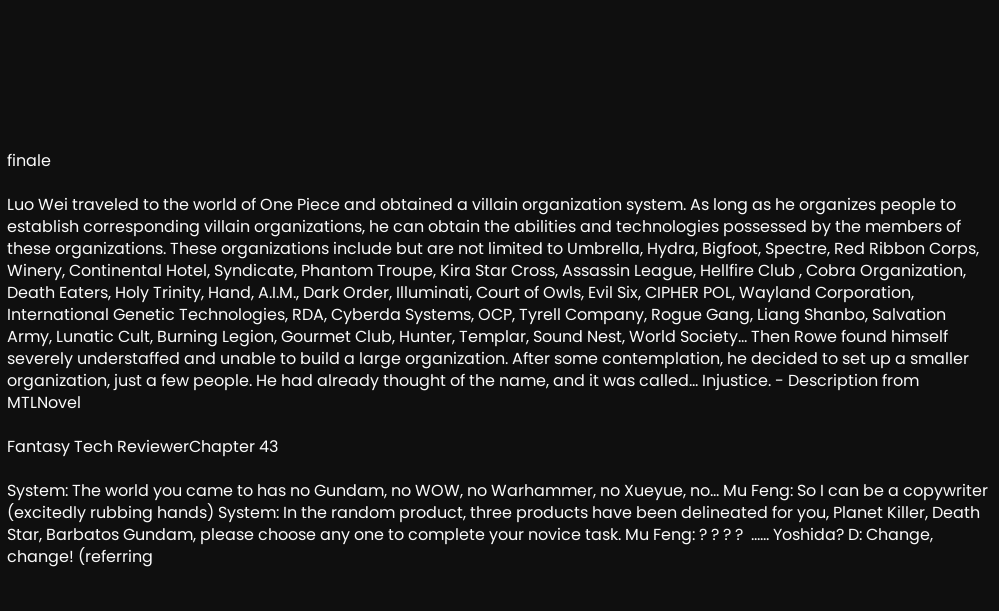finale

Luo Wei traveled to the world of One Piece and obtained a villain organization system. As long as he organizes people to establish corresponding villain organizations, he can obtain the abilities and technologies possessed by the members of these organizations. These organizations include but are not limited to Umbrella, Hydra, Bigfoot, Spectre, Red Ribbon Corps, Winery, Continental Hotel, Syndicate, Phantom Troupe, Kira Star Cross, Assassin League, Hellfire Club , Cobra Organization, Death Eaters, Holy Trinity, Hand, A.I.M., Dark Order, Illuminati, Court of Owls, Evil Six, CIPHER POL, Wayland Corporation, International Genetic Technologies, RDA, Cyberda Systems, OCP, Tyrell Company, Rogue Gang, Liang Shanbo, Salvation Army, Lunatic Cult, Burning Legion, Gourmet Club, Hunter, Templar, Sound Nest, World Society… Then Rowe found himself severely understaffed and unable to build a large organization. After some contemplation, he decided to set up a smaller organization, just a few people. He had already thought of the name, and it was called… Injustice. - Description from MTLNovel

Fantasy Tech ReviewerChapter 43

System: The world you came to has no Gundam, no WOW, no Warhammer, no Xueyue, no… Mu Feng: So I can be a copywriter (excitedly rubbing hands) System: In the random product, three products have been delineated for you, Planet Killer, Death Star, Barbatos Gundam, please choose any one to complete your novice task. Mu Feng: ? ? ? ?  …… Yoshida? D: Change, change! (referring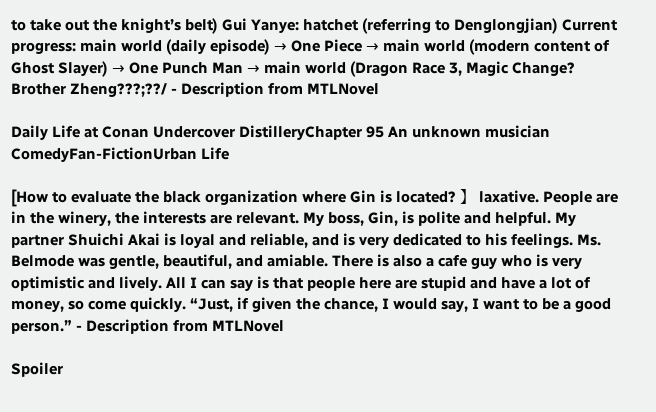to take out the knight’s belt) Gui Yanye: hatchet (referring to Denglongjian) Current progress: main world (daily episode) → One Piece → main world (modern content of Ghost Slayer) → One Punch Man → main world (Dragon Race 3, Magic Change? Brother Zheng???;??/ - Description from MTLNovel

Daily Life at Conan Undercover DistilleryChapter 95 An unknown musician
ComedyFan-FictionUrban Life

[How to evaluate the black organization where Gin is located? 】 laxative. People are in the winery, the interests are relevant. My boss, Gin, is polite and helpful. My partner Shuichi Akai is loyal and reliable, and is very dedicated to his feelings. Ms. Belmode was gentle, beautiful, and amiable. There is also a cafe guy who is very optimistic and lively. All I can say is that people here are stupid and have a lot of money, so come quickly. “Just, if given the chance, I would say, I want to be a good person.” - Description from MTLNovel

Spoiler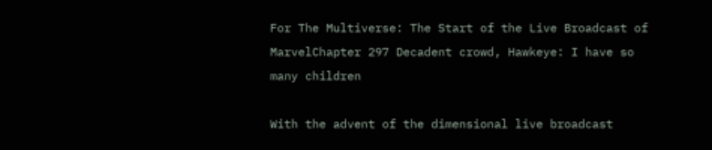For The Multiverse: The Start of the Live Broadcast of MarvelChapter 297 Decadent crowd, Hawkeye: I have so many children

With the advent of the dimensional live broadcast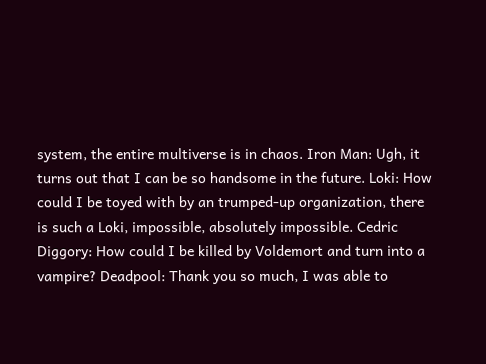system, the entire multiverse is in chaos. Iron Man: Ugh, it turns out that I can be so handsome in the future. Loki: How could I be toyed with by an trumped-up organization, there is such a Loki, impossible, absolutely impossible. Cedric Diggory: How could I be killed by Voldemort and turn into a vampire? Deadpool: Thank you so much, I was able to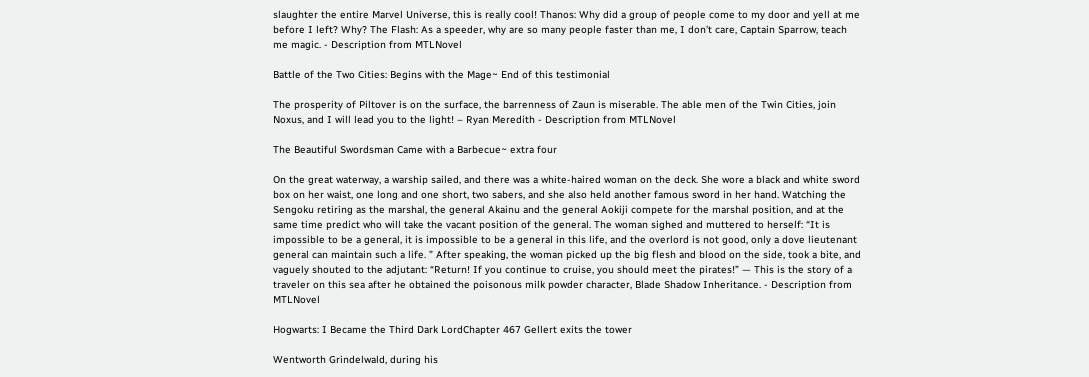slaughter the entire Marvel Universe, this is really cool! Thanos: Why did a group of people come to my door and yell at me before I left? Why? The Flash: As a speeder, why are so many people faster than me, I don’t care, Captain Sparrow, teach me magic. - Description from MTLNovel

Battle of the Two Cities: Begins with the Mage~ End of this testimonial

The prosperity of Piltover is on the surface, the barrenness of Zaun is miserable. The able men of the Twin Cities, join Noxus, and I will lead you to the light! – Ryan Meredith - Description from MTLNovel

The Beautiful Swordsman Came with a Barbecue~ extra four

On the great waterway, a warship sailed, and there was a white-haired woman on the deck. She wore a black and white sword box on her waist, one long and one short, two sabers, and she also held another famous sword in her hand. Watching the Sengoku retiring as the marshal, the general Akainu and the general Aokiji compete for the marshal position, and at the same time predict who will take the vacant position of the general. The woman sighed and muttered to herself: “It is impossible to be a general, it is impossible to be a general in this life, and the overlord is not good, only a dove lieutenant general can maintain such a life. ” After speaking, the woman picked up the big flesh and blood on the side, took a bite, and vaguely shouted to the adjutant: “Return! If you continue to cruise, you should meet the pirates!” — This is the story of a traveler on this sea after he obtained the poisonous milk powder character, Blade Shadow Inheritance. - Description from MTLNovel

Hogwarts: I Became the Third Dark LordChapter 467 Gellert exits the tower

Wentworth Grindelwald, during his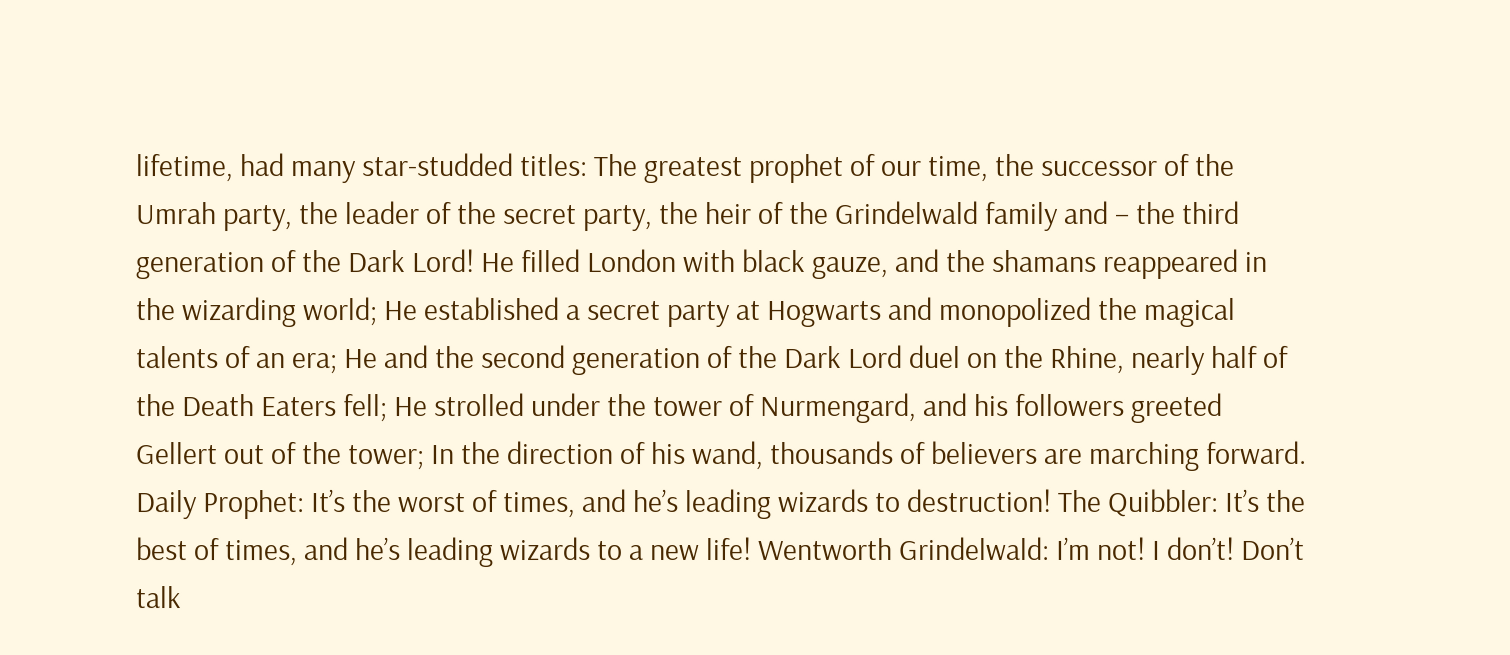lifetime, had many star-studded titles: The greatest prophet of our time, the successor of the Umrah party, the leader of the secret party, the heir of the Grindelwald family and – the third generation of the Dark Lord! He filled London with black gauze, and the shamans reappeared in the wizarding world; He established a secret party at Hogwarts and monopolized the magical talents of an era; He and the second generation of the Dark Lord duel on the Rhine, nearly half of the Death Eaters fell; He strolled under the tower of Nurmengard, and his followers greeted Gellert out of the tower; In the direction of his wand, thousands of believers are marching forward. Daily Prophet: It’s the worst of times, and he’s leading wizards to destruction! The Quibbler: It’s the best of times, and he’s leading wizards to a new life! Wentworth Grindelwald: I’m not! I don’t! Don’t talk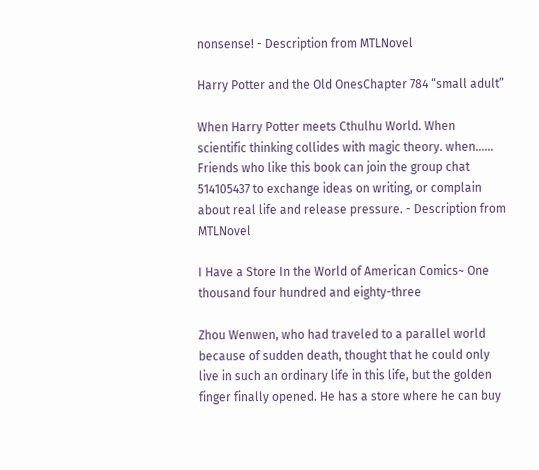nonsense! - Description from MTLNovel

Harry Potter and the Old OnesChapter 784 “small adult”

When Harry Potter meets Cthulhu World. When scientific thinking collides with magic theory. when…… Friends who like this book can join the group chat 514105437 to exchange ideas on writing, or complain about real life and release pressure. - Description from MTLNovel

I Have a Store In the World of American Comics~ One thousand four hundred and eighty-three

Zhou Wenwen, who had traveled to a parallel world because of sudden death, thought that he could only live in such an ordinary life in this life, but the golden finger finally opened. He has a store where he can buy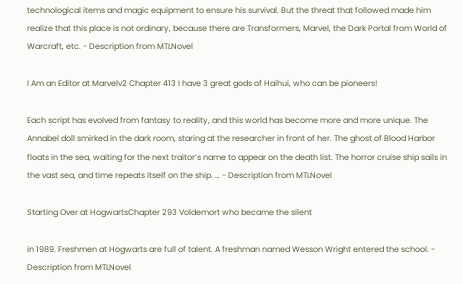technological items and magic equipment to ensure his survival. But the threat that followed made him realize that this place is not ordinary, because there are Transformers, Marvel, the Dark Portal from World of Warcraft, etc. - Description from MTLNovel

I Am an Editor at Marvelv2 Chapter 413 I have 3 great gods of Haihui, who can be pioneers!

Each script has evolved from fantasy to reality, and this world has become more and more unique. The Annabel doll smirked in the dark room, staring at the researcher in front of her. The ghost of Blood Harbor floats in the sea, waiting for the next traitor’s name to appear on the death list. The horror cruise ship sails in the vast sea, and time repeats itself on the ship. … - Description from MTLNovel

Starting Over at HogwartsChapter 293 Voldemort who became the silent

in 1989. Freshmen at Hogwarts are full of talent. A freshman named Wesson Wright entered the school. - Description from MTLNovel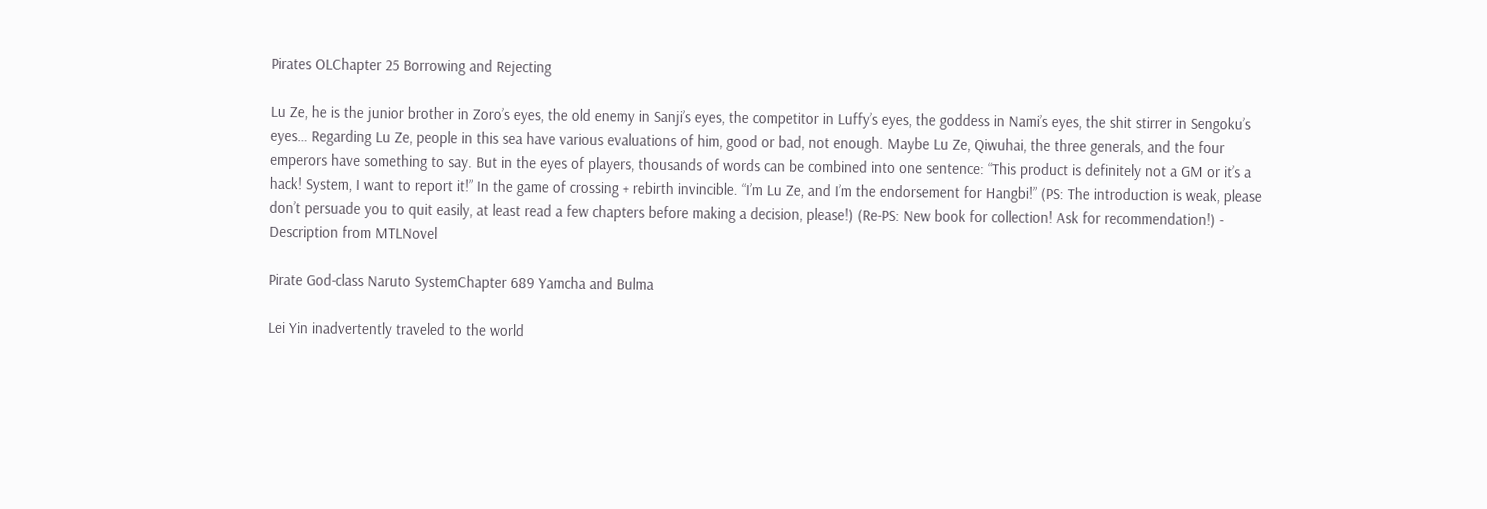Pirates OLChapter 25 Borrowing and Rejecting

Lu Ze, he is the junior brother in Zoro’s eyes, the old enemy in Sanji’s eyes, the competitor in Luffy’s eyes, the goddess in Nami’s eyes, the shit stirrer in Sengoku’s eyes… Regarding Lu Ze, people in this sea have various evaluations of him, good or bad, not enough. Maybe Lu Ze, Qiwuhai, the three generals, and the four emperors have something to say. But in the eyes of players, thousands of words can be combined into one sentence: “This product is definitely not a GM or it’s a hack! System, I want to report it!” In the game of crossing + rebirth invincible. “I’m Lu Ze, and I’m the endorsement for Hangbi!” (PS: The introduction is weak, please don’t persuade you to quit easily, at least read a few chapters before making a decision, please!) (Re-PS: New book for collection! Ask for recommendation!) - Description from MTLNovel

Pirate God-class Naruto SystemChapter 689 Yamcha and Bulma

Lei Yin inadvertently traveled to the world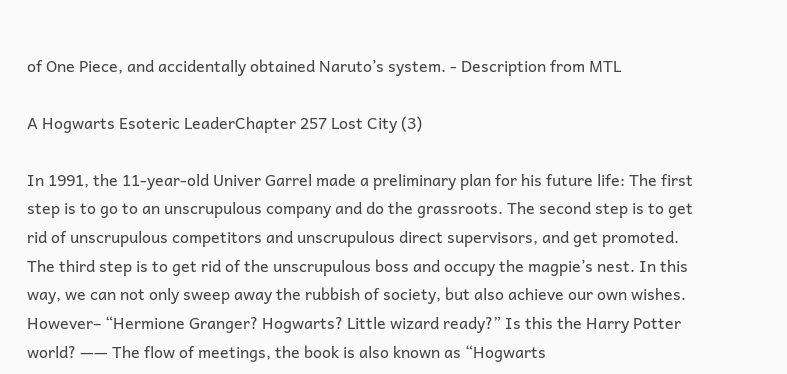of One Piece, and accidentally obtained Naruto’s system. - Description from MTL

A Hogwarts Esoteric LeaderChapter 257 Lost City (3)

In 1991, the 11-year-old Univer Garrel made a preliminary plan for his future life: The first step is to go to an unscrupulous company and do the grassroots. The second step is to get rid of unscrupulous competitors and unscrupulous direct supervisors, and get promoted. The third step is to get rid of the unscrupulous boss and occupy the magpie’s nest. In this way, we can not only sweep away the rubbish of society, but also achieve our own wishes. However– “Hermione Granger? Hogwarts? Little wizard ready?” Is this the Harry Potter world? —— The flow of meetings, the book is also known as “Hogwarts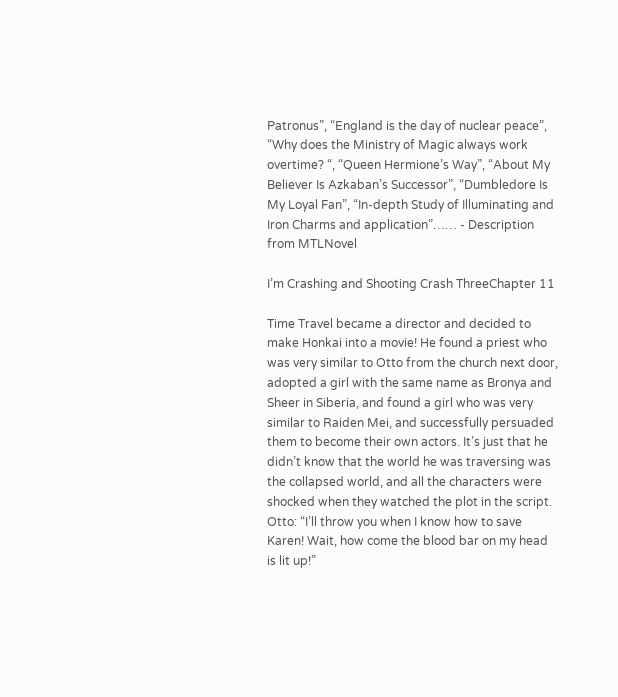Patronus”, “England is the day of nuclear peace”, “Why does the Ministry of Magic always work overtime? “, “Queen Hermione’s Way”, “About My Believer Is Azkaban’s Successor”, “Dumbledore Is My Loyal Fan”, “In-depth Study of Illuminating and Iron Charms and application”…… - Description from MTLNovel

I’m Crashing and Shooting Crash ThreeChapter 11

Time Travel became a director and decided to make Honkai into a movie! He found a priest who was very similar to Otto from the church next door, adopted a girl with the same name as Bronya and Sheer in Siberia, and found a girl who was very similar to Raiden Mei, and successfully persuaded them to become their own actors. It’s just that he didn’t know that the world he was traversing was the collapsed world, and all the characters were shocked when they watched the plot in the script. Otto: “I’ll throw you when I know how to save Karen! Wait, how come the blood bar on my head is lit up!”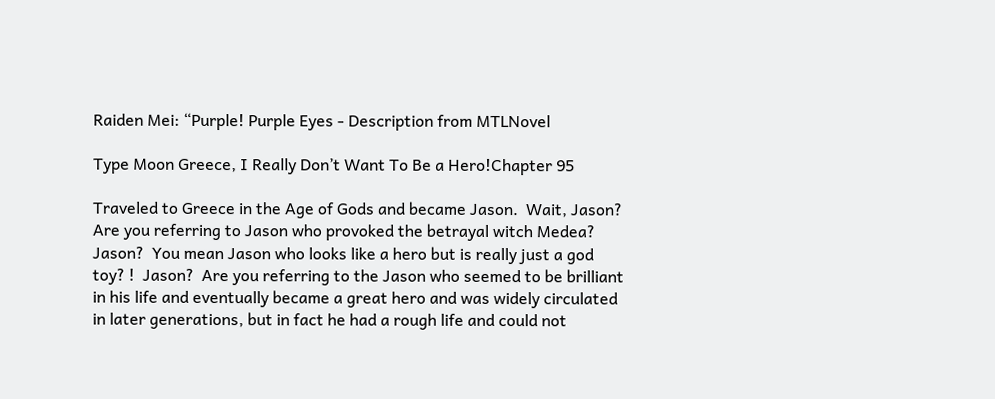Raiden Mei: “Purple! Purple Eyes - Description from MTLNovel

Type Moon Greece, I Really Don’t Want To Be a Hero!Chapter 95

Traveled to Greece in the Age of Gods and became Jason.  Wait, Jason?  Are you referring to Jason who provoked the betrayal witch Medea?  Jason?  You mean Jason who looks like a hero but is really just a god toy? !  Jason?  Are you referring to the Jason who seemed to be brilliant in his life and eventually became a great hero and was widely circulated in later generations, but in fact he had a rough life and could not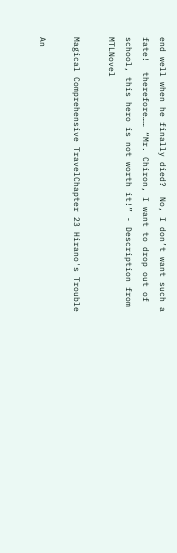end well when he finally died?  No, I don’t want such a fate!  therefore…… “Mr. Chiron, I want to drop out of school, this hero is not worth it!” - Description from MTLNovel

Magical Comprehensive TravelChapter 23 Hirano's Trouble

An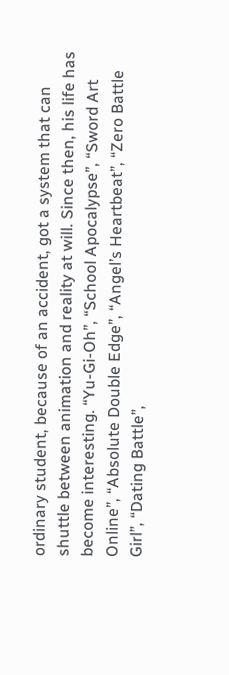ordinary student, because of an accident, got a system that can shuttle between animation and reality at will. Since then, his life has become interesting. “Yu-Gi-Oh”, “School Apocalypse”, “Sword Art Online”, “Absolute Double Edge”, “Angel’s Heartbeat”, “Zero Battle Girl”, “Dating Battle”,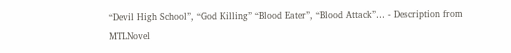“Devil High School”, “God Killing” “Blood Eater”, “Blood Attack”… - Description from MTLNovel